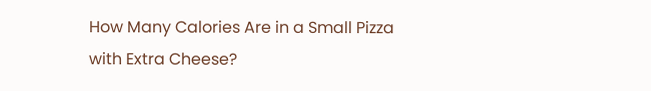How Many Calories Are in a Small Pizza with Extra Cheese?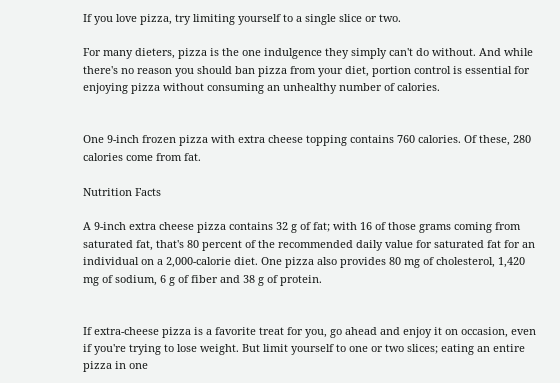If you love pizza, try limiting yourself to a single slice or two.

For many dieters, pizza is the one indulgence they simply can't do without. And while there's no reason you should ban pizza from your diet, portion control is essential for enjoying pizza without consuming an unhealthy number of calories.


One 9-inch frozen pizza with extra cheese topping contains 760 calories. Of these, 280 calories come from fat.

Nutrition Facts

A 9-inch extra cheese pizza contains 32 g of fat; with 16 of those grams coming from saturated fat, that's 80 percent of the recommended daily value for saturated fat for an individual on a 2,000-calorie diet. One pizza also provides 80 mg of cholesterol, 1,420 mg of sodium, 6 g of fiber and 38 g of protein.


If extra-cheese pizza is a favorite treat for you, go ahead and enjoy it on occasion, even if you're trying to lose weight. But limit yourself to one or two slices; eating an entire pizza in one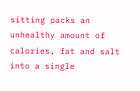sitting packs an unhealthy amount of calories, fat and salt into a single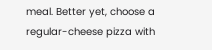meal. Better yet, choose a regular-cheese pizza with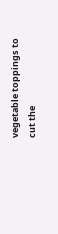vegetable toppings to cut the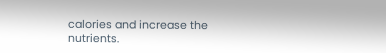calories and increase the nutrients.